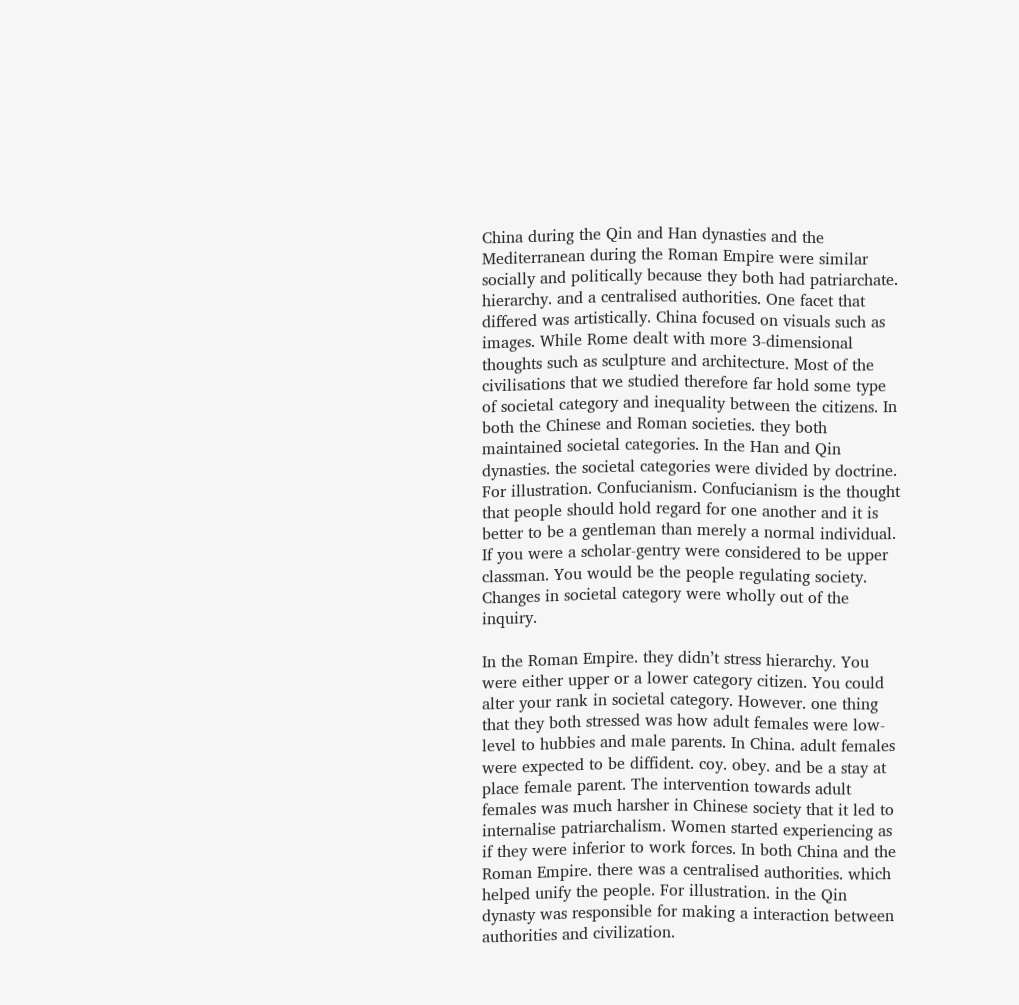China during the Qin and Han dynasties and the Mediterranean during the Roman Empire were similar socially and politically because they both had patriarchate. hierarchy. and a centralised authorities. One facet that differed was artistically. China focused on visuals such as images. While Rome dealt with more 3-dimensional thoughts such as sculpture and architecture. Most of the civilisations that we studied therefore far hold some type of societal category and inequality between the citizens. In both the Chinese and Roman societies. they both maintained societal categories. In the Han and Qin dynasties. the societal categories were divided by doctrine. For illustration. Confucianism. Confucianism is the thought that people should hold regard for one another and it is better to be a gentleman than merely a normal individual. If you were a scholar-gentry were considered to be upper classman. You would be the people regulating society. Changes in societal category were wholly out of the inquiry.

In the Roman Empire. they didn’t stress hierarchy. You were either upper or a lower category citizen. You could alter your rank in societal category. However. one thing that they both stressed was how adult females were low-level to hubbies and male parents. In China. adult females were expected to be diffident. coy. obey. and be a stay at place female parent. The intervention towards adult females was much harsher in Chinese society that it led to internalise patriarchalism. Women started experiencing as if they were inferior to work forces. In both China and the Roman Empire. there was a centralised authorities. which helped unify the people. For illustration. in the Qin dynasty was responsible for making a interaction between authorities and civilization.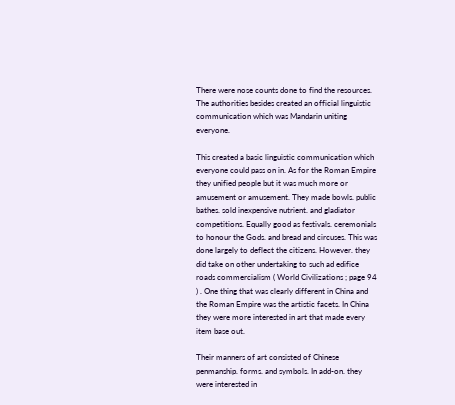There were nose counts done to find the resources. The authorities besides created an official linguistic communication which was Mandarin uniting everyone.

This created a basic linguistic communication which everyone could pass on in. As for the Roman Empire they unified people but it was much more or amusement or amusement. They made bowls. public bathes. sold inexpensive nutrient. and gladiator competitions. Equally good as festivals. ceremonials to honour the Gods. and bread and circuses. This was done largely to deflect the citizens. However. they did take on other undertaking to such ad edifice roads commercialism ( World Civilizations ; page 94 ) . One thing that was clearly different in China and the Roman Empire was the artistic facets. In China they were more interested in art that made every item base out.

Their manners of art consisted of Chinese penmanship. forms. and symbols. In add-on. they were interested in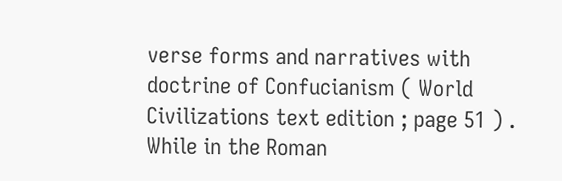verse forms and narratives with doctrine of Confucianism ( World Civilizations text edition ; page 51 ) . While in the Roman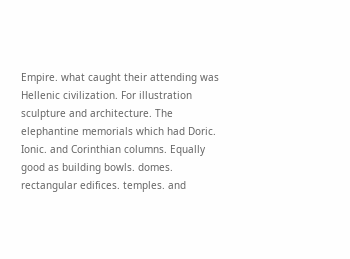Empire. what caught their attending was Hellenic civilization. For illustration sculpture and architecture. The elephantine memorials which had Doric. Ionic. and Corinthian columns. Equally good as building bowls. domes. rectangular edifices. temples. and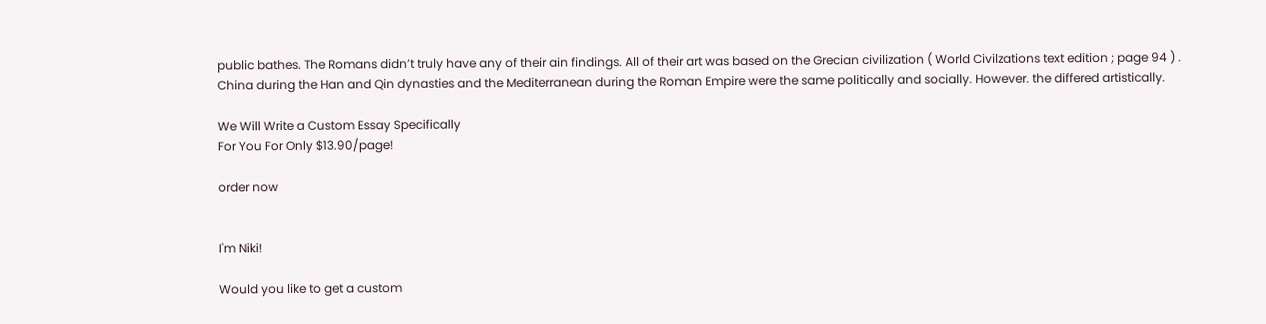public bathes. The Romans didn’t truly have any of their ain findings. All of their art was based on the Grecian civilization ( World Civilzations text edition ; page 94 ) . China during the Han and Qin dynasties and the Mediterranean during the Roman Empire were the same politically and socially. However. the differed artistically.

We Will Write a Custom Essay Specifically
For You For Only $13.90/page!

order now


I'm Niki!

Would you like to get a custom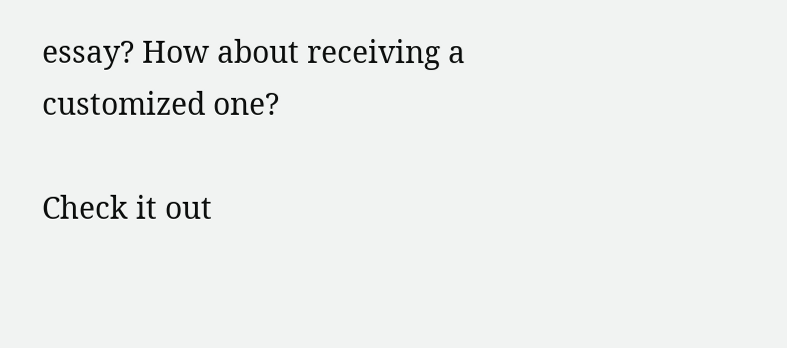essay? How about receiving a customized one?

Check it out